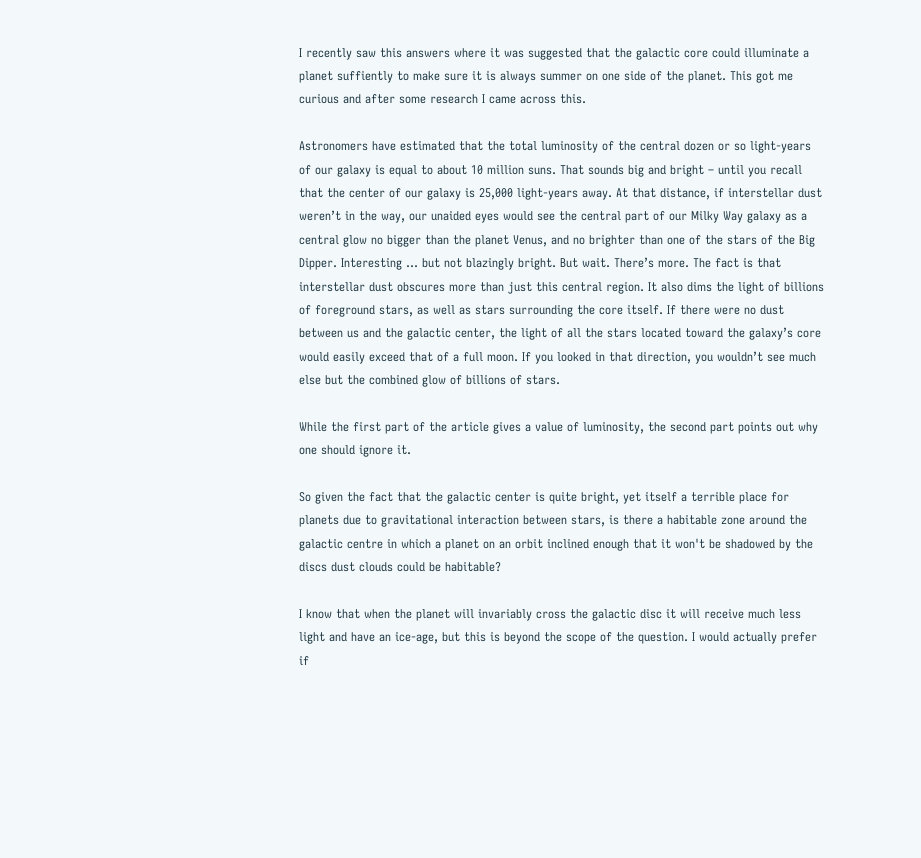I recently saw this answers where it was suggested that the galactic core could illuminate a planet suffiently to make sure it is always summer on one side of the planet. This got me curious and after some research I came across this.

Astronomers have estimated that the total luminosity of the central dozen or so light-years of our galaxy is equal to about 10 million suns. That sounds big and bright – until you recall that the center of our galaxy is 25,000 light-years away. At that distance, if interstellar dust weren’t in the way, our unaided eyes would see the central part of our Milky Way galaxy as a central glow no bigger than the planet Venus, and no brighter than one of the stars of the Big Dipper. Interesting … but not blazingly bright. But wait. There’s more. The fact is that interstellar dust obscures more than just this central region. It also dims the light of billions of foreground stars, as well as stars surrounding the core itself. If there were no dust between us and the galactic center, the light of all the stars located toward the galaxy’s core would easily exceed that of a full moon. If you looked in that direction, you wouldn’t see much else but the combined glow of billions of stars.

While the first part of the article gives a value of luminosity, the second part points out why one should ignore it.

So given the fact that the galactic center is quite bright, yet itself a terrible place for planets due to gravitational interaction between stars, is there a habitable zone around the galactic centre in which a planet on an orbit inclined enough that it won't be shadowed by the discs dust clouds could be habitable?

I know that when the planet will invariably cross the galactic disc it will receive much less light and have an ice-age, but this is beyond the scope of the question. I would actually prefer if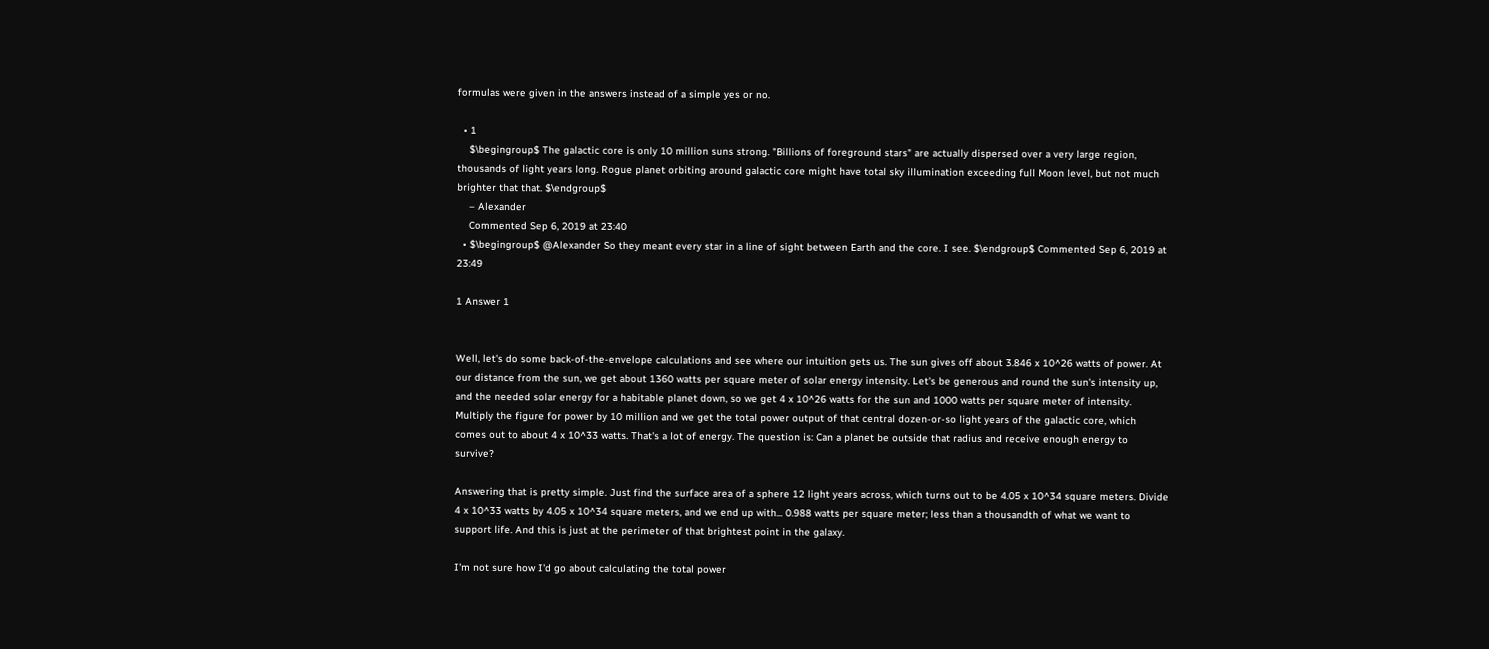formulas were given in the answers instead of a simple yes or no.

  • 1
    $\begingroup$ The galactic core is only 10 million suns strong. "Billions of foreground stars" are actually dispersed over a very large region, thousands of light years long. Rogue planet orbiting around galactic core might have total sky illumination exceeding full Moon level, but not much brighter that that. $\endgroup$
    – Alexander
    Commented Sep 6, 2019 at 23:40
  • $\begingroup$ @Alexander So they meant every star in a line of sight between Earth and the core. I see. $\endgroup$ Commented Sep 6, 2019 at 23:49

1 Answer 1


Well, let's do some back-of-the-envelope calculations and see where our intuition gets us. The sun gives off about 3.846 x 10^26 watts of power. At our distance from the sun, we get about 1360 watts per square meter of solar energy intensity. Let's be generous and round the sun's intensity up, and the needed solar energy for a habitable planet down, so we get 4 x 10^26 watts for the sun and 1000 watts per square meter of intensity. Multiply the figure for power by 10 million and we get the total power output of that central dozen-or-so light years of the galactic core, which comes out to about 4 x 10^33 watts. That's a lot of energy. The question is: Can a planet be outside that radius and receive enough energy to survive?

Answering that is pretty simple. Just find the surface area of a sphere 12 light years across, which turns out to be 4.05 x 10^34 square meters. Divide 4 x 10^33 watts by 4.05 x 10^34 square meters, and we end up with... 0.988 watts per square meter; less than a thousandth of what we want to support life. And this is just at the perimeter of that brightest point in the galaxy.

I'm not sure how I'd go about calculating the total power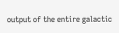output of the entire galactic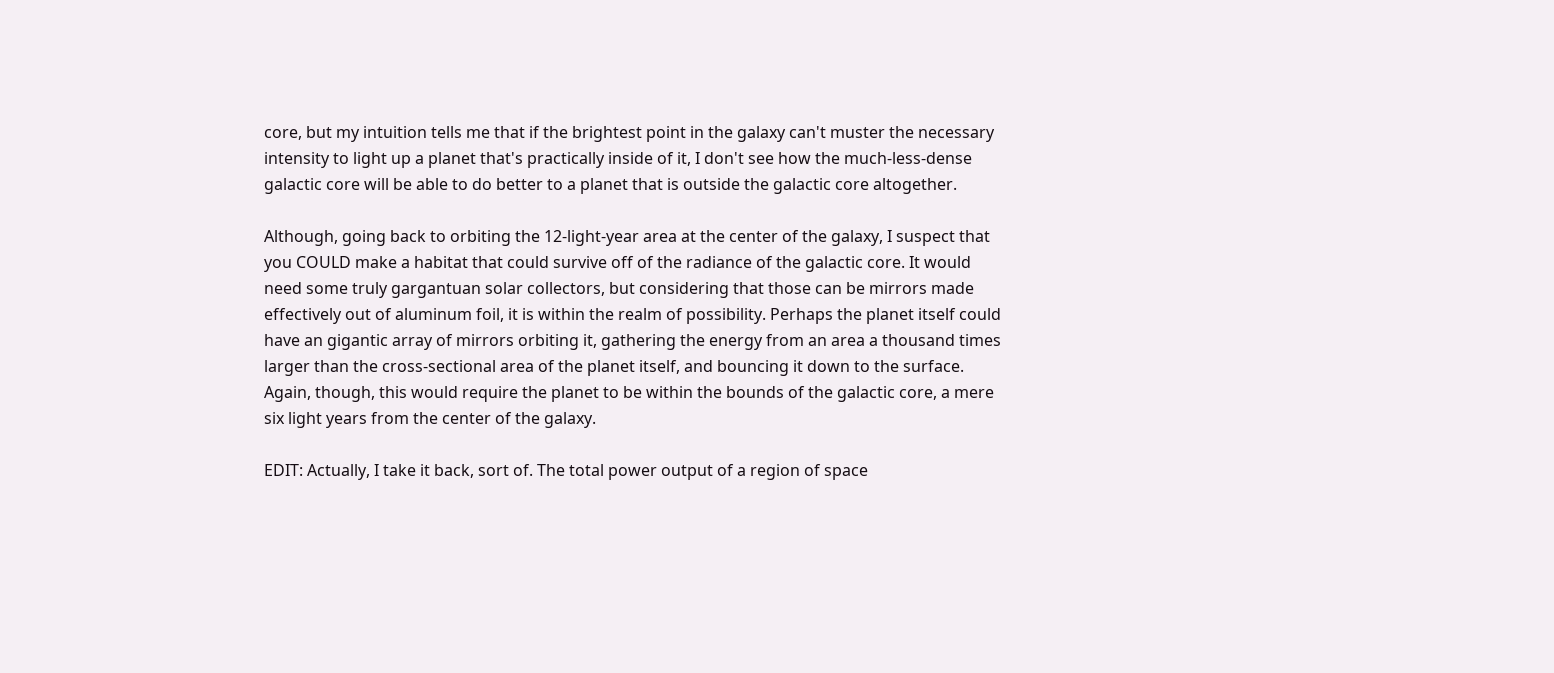core, but my intuition tells me that if the brightest point in the galaxy can't muster the necessary intensity to light up a planet that's practically inside of it, I don't see how the much-less-dense galactic core will be able to do better to a planet that is outside the galactic core altogether.

Although, going back to orbiting the 12-light-year area at the center of the galaxy, I suspect that you COULD make a habitat that could survive off of the radiance of the galactic core. It would need some truly gargantuan solar collectors, but considering that those can be mirrors made effectively out of aluminum foil, it is within the realm of possibility. Perhaps the planet itself could have an gigantic array of mirrors orbiting it, gathering the energy from an area a thousand times larger than the cross-sectional area of the planet itself, and bouncing it down to the surface. Again, though, this would require the planet to be within the bounds of the galactic core, a mere six light years from the center of the galaxy.

EDIT: Actually, I take it back, sort of. The total power output of a region of space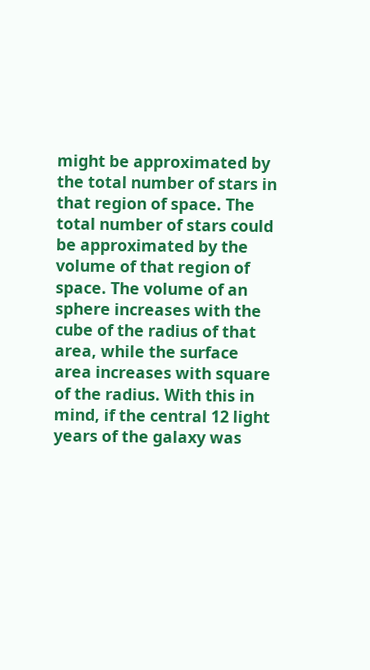might be approximated by the total number of stars in that region of space. The total number of stars could be approximated by the volume of that region of space. The volume of an sphere increases with the cube of the radius of that area, while the surface area increases with square of the radius. With this in mind, if the central 12 light years of the galaxy was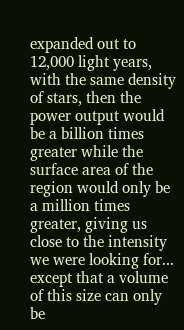expanded out to 12,000 light years, with the same density of stars, then the power output would be a billion times greater while the surface area of the region would only be a million times greater, giving us close to the intensity we were looking for... except that a volume of this size can only be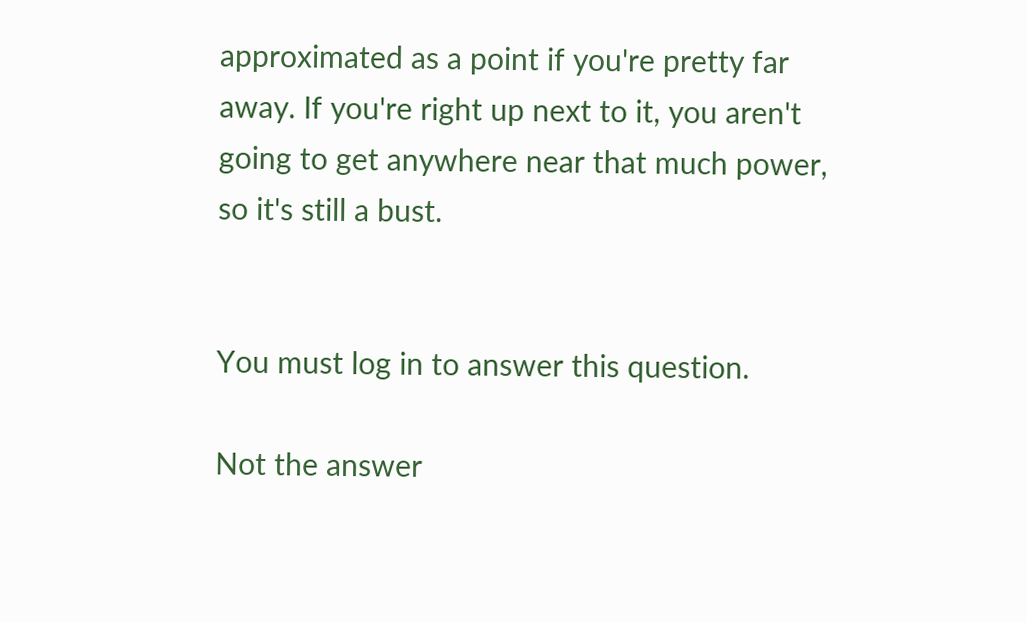approximated as a point if you're pretty far away. If you're right up next to it, you aren't going to get anywhere near that much power, so it's still a bust.


You must log in to answer this question.

Not the answer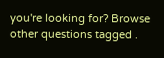you're looking for? Browse other questions tagged .